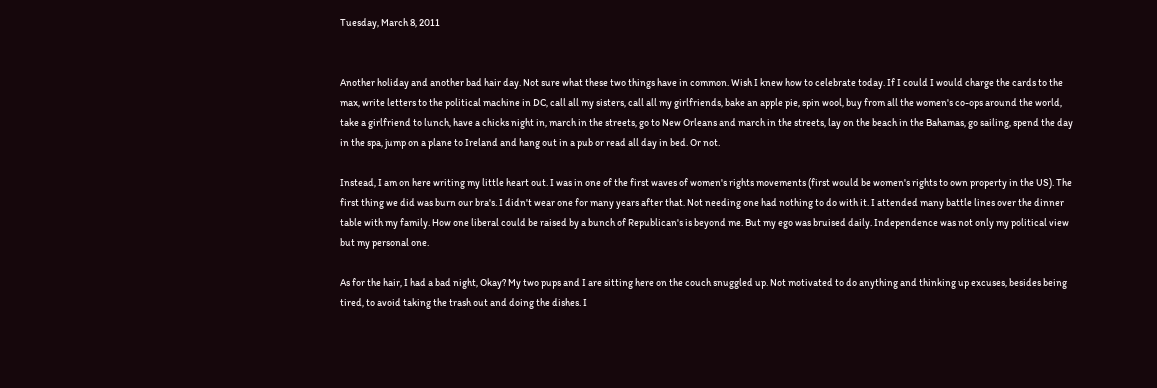Tuesday, March 8, 2011


Another holiday and another bad hair day. Not sure what these two things have in common. Wish I knew how to celebrate today. If I could I would charge the cards to the max, write letters to the political machine in DC, call all my sisters, call all my girlfriends, bake an apple pie, spin wool, buy from all the women's co-ops around the world, take a girlfriend to lunch, have a chicks night in, march in the streets, go to New Orleans and march in the streets, lay on the beach in the Bahamas, go sailing, spend the day in the spa, jump on a plane to Ireland and hang out in a pub or read all day in bed. Or not.

Instead, I am on here writing my little heart out. I was in one of the first waves of women's rights movements (first would be women's rights to own property in the US). The first thing we did was burn our bra's. I didn't wear one for many years after that. Not needing one had nothing to do with it. I attended many battle lines over the dinner table with my family. How one liberal could be raised by a bunch of Republican's is beyond me. But my ego was bruised daily. Independence was not only my political view but my personal one.

As for the hair, I had a bad night, Okay? My two pups and I are sitting here on the couch snuggled up. Not motivated to do anything and thinking up excuses, besides being tired, to avoid taking the trash out and doing the dishes. I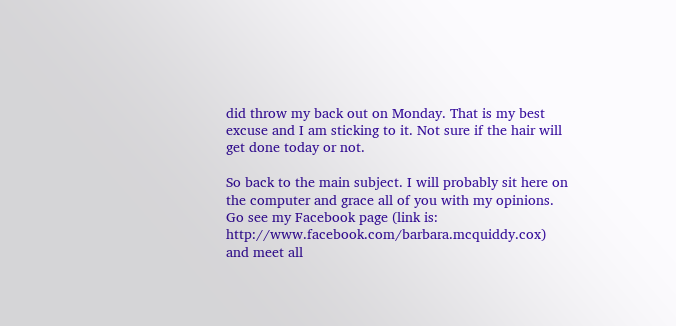did throw my back out on Monday. That is my best excuse and I am sticking to it. Not sure if the hair will get done today or not.

So back to the main subject. I will probably sit here on the computer and grace all of you with my opinions. Go see my Facebook page (link is: http://www.facebook.com/barbara.mcquiddy.cox) and meet all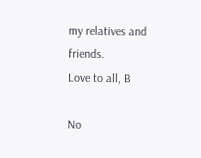my relatives and friends.
Love to all, B

No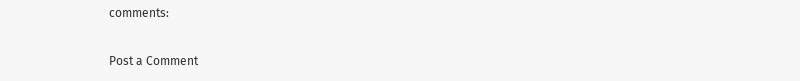comments:

Post a Comment